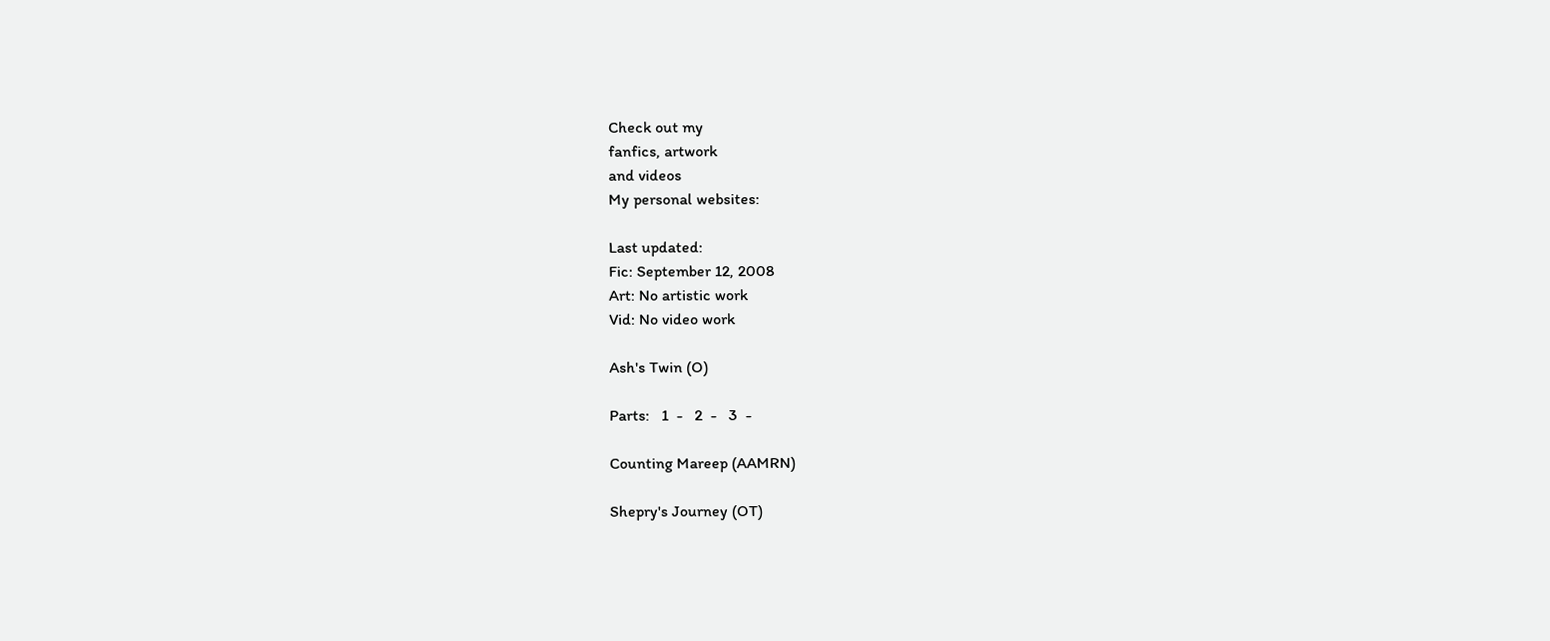Check out my
fanfics, artwork
and videos
My personal websites:

Last updated:
Fic: September 12, 2008
Art: No artistic work
Vid: No video work

Ash's Twin (O)

Parts:   1  -   2  -   3  -

Counting Mareep (AAMRN)

Shepry's Journey (OT)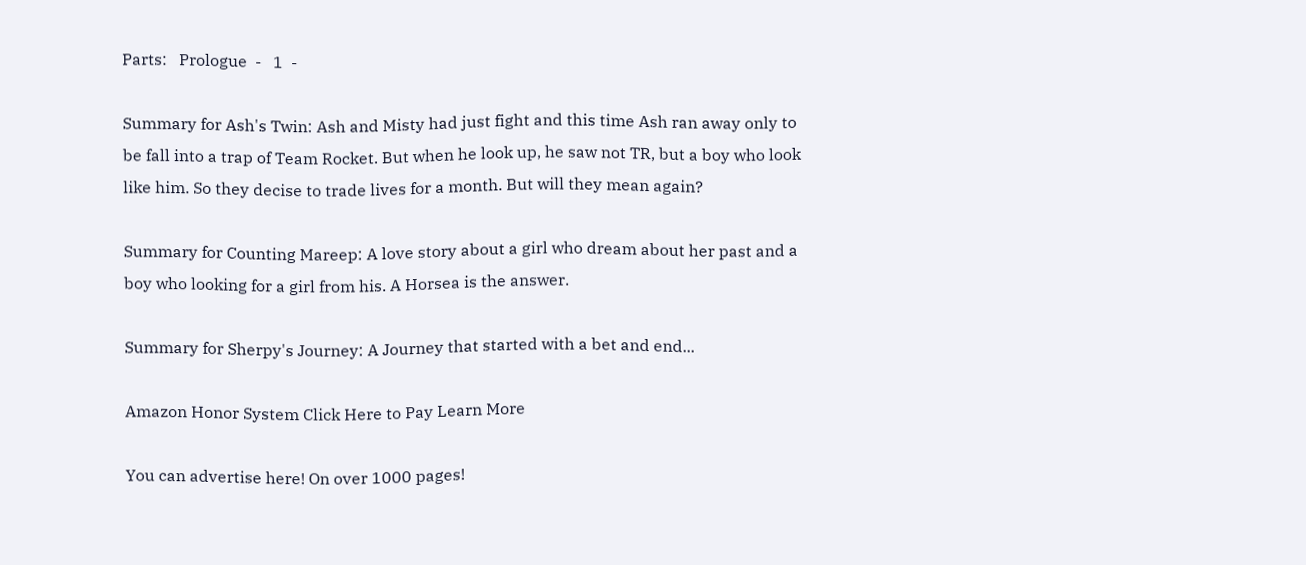Parts:   Prologue  -   1  -

Summary for Ash's Twin: Ash and Misty had just fight and this time Ash ran away only to be fall into a trap of Team Rocket. But when he look up, he saw not TR, but a boy who look like him. So they decise to trade lives for a month. But will they mean again?

Summary for Counting Mareep: A love story about a girl who dream about her past and a boy who looking for a girl from his. A Horsea is the answer.

Summary for Sherpy's Journey: A Journey that started with a bet and end...

Amazon Honor System Click Here to Pay Learn More

You can advertise here! On over 1000 pages!